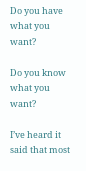Do you have what you want?

Do you know what you want?

I’ve heard it said that most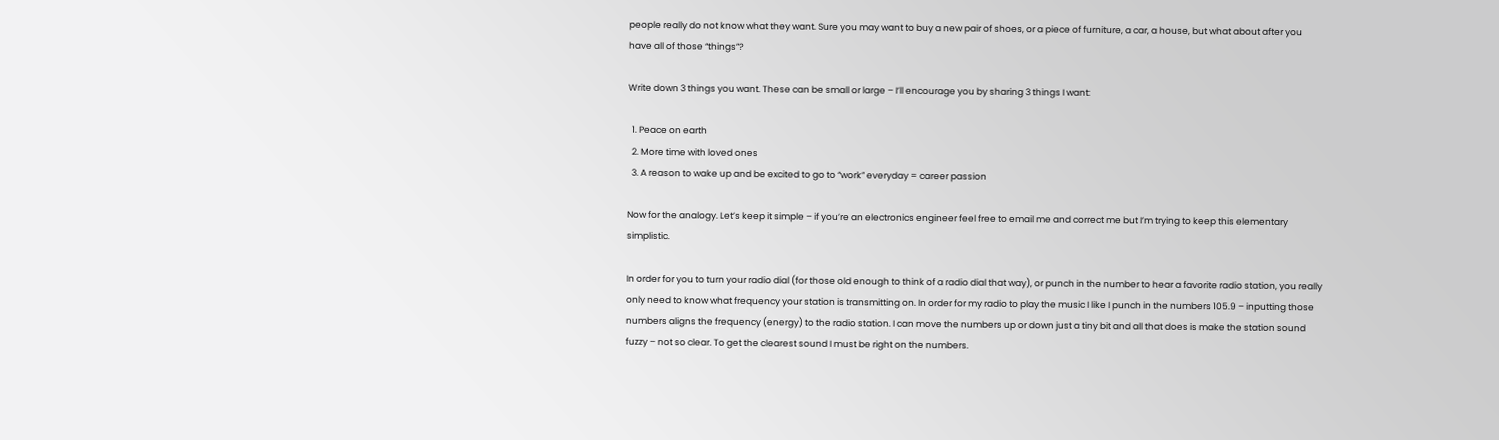people really do not know what they want. Sure you may want to buy a new pair of shoes, or a piece of furniture, a car, a house, but what about after you have all of those “things”?

Write down 3 things you want. These can be small or large – I’ll encourage you by sharing 3 things I want:

  1. Peace on earth
  2. More time with loved ones
  3. A reason to wake up and be excited to go to “work” everyday = career passion

Now for the analogy. Let’s keep it simple – if you’re an electronics engineer feel free to email me and correct me but I’m trying to keep this elementary simplistic.

In order for you to turn your radio dial (for those old enough to think of a radio dial that way), or punch in the number to hear a favorite radio station, you really only need to know what frequency your station is transmitting on. In order for my radio to play the music I like I punch in the numbers 105.9 – inputting those numbers aligns the frequency (energy) to the radio station. I can move the numbers up or down just a tiny bit and all that does is make the station sound fuzzy – not so clear. To get the clearest sound I must be right on the numbers.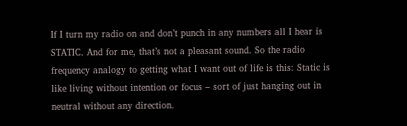If I turn my radio on and don’t punch in any numbers all I hear is STATIC. And for me, that’s not a pleasant sound. So the radio frequency analogy to getting what I want out of life is this: Static is like living without intention or focus – sort of just hanging out in neutral without any direction.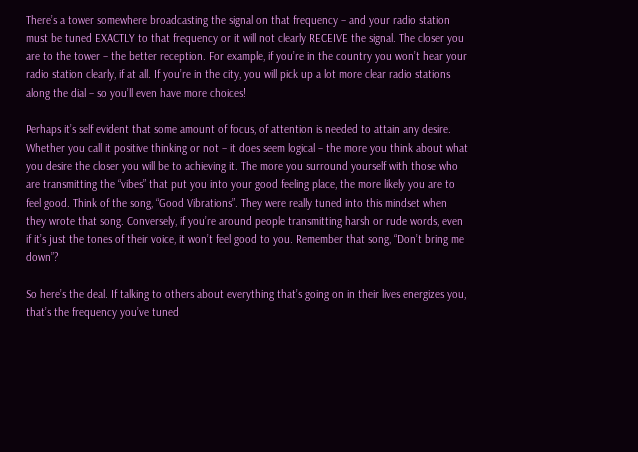There’s a tower somewhere broadcasting the signal on that frequency – and your radio station must be tuned EXACTLY to that frequency or it will not clearly RECEIVE the signal. The closer you are to the tower – the better reception. For example, if you’re in the country you won’t hear your radio station clearly, if at all. If you’re in the city, you will pick up a lot more clear radio stations along the dial – so you’ll even have more choices!

Perhaps it’s self evident that some amount of focus, of attention is needed to attain any desire. Whether you call it positive thinking or not – it does seem logical – the more you think about what you desire the closer you will be to achieving it. The more you surround yourself with those who are transmitting the “vibes” that put you into your good feeling place, the more likely you are to feel good. Think of the song, “Good Vibrations”. They were really tuned into this mindset when they wrote that song. Conversely, if you’re around people transmitting harsh or rude words, even if it’s just the tones of their voice, it won’t feel good to you. Remember that song, “Don’t bring me down”?

So here’s the deal. If talking to others about everything that’s going on in their lives energizes you, that’s the frequency you’ve tuned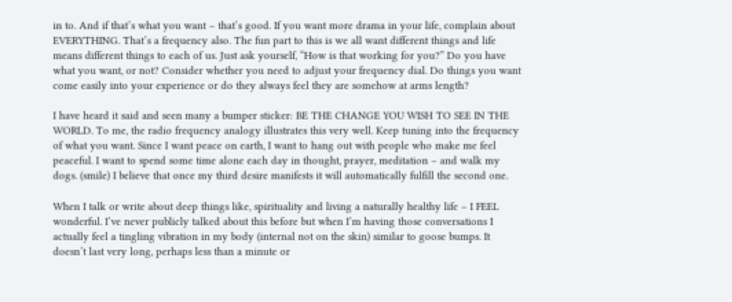in to. And if that’s what you want – that’s good. If you want more drama in your life, complain about EVERYTHING. That’s a frequency also. The fun part to this is we all want different things and life means different things to each of us. Just ask yourself, “How is that working for you?” Do you have what you want, or not? Consider whether you need to adjust your frequency dial. Do things you want come easily into your experience or do they always feel they are somehow at arms length?

I have heard it said and seen many a bumper sticker: BE THE CHANGE YOU WISH TO SEE IN THE WORLD. To me, the radio frequency analogy illustrates this very well. Keep tuning into the frequency of what you want. Since I want peace on earth, I want to hang out with people who make me feel peaceful. I want to spend some time alone each day in thought, prayer, meditation – and walk my dogs. (smile) I believe that once my third desire manifests it will automatically fulfill the second one.

When I talk or write about deep things like, spirituality and living a naturally healthy life – I FEEL wonderful. I’ve never publicly talked about this before but when I’m having those conversations I actually feel a tingling vibration in my body (internal not on the skin) similar to goose bumps. It doesn’t last very long, perhaps less than a minute or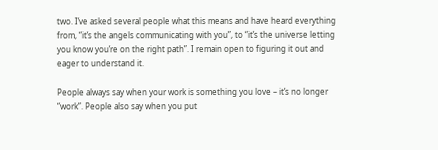two. I’ve asked several people what this means and have heard everything from, “it’s the angels communicating with you”, to “it’s the universe letting you know you’re on the right path”. I remain open to figuring it out and eager to understand it.

People always say when your work is something you love – it’s no longer “work”. People also say when you put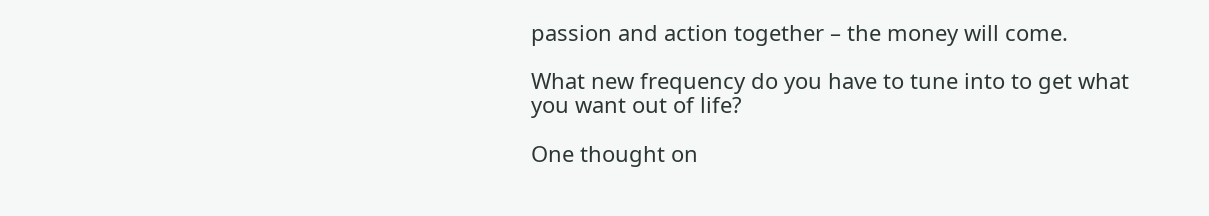passion and action together – the money will come.

What new frequency do you have to tune into to get what you want out of life?

One thought on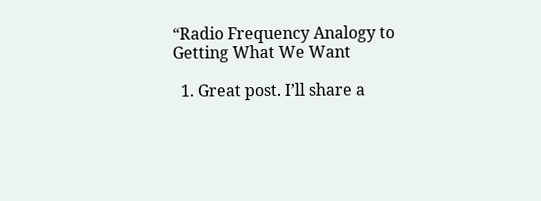“Radio Frequency Analogy to Getting What We Want

  1. Great post. I’ll share a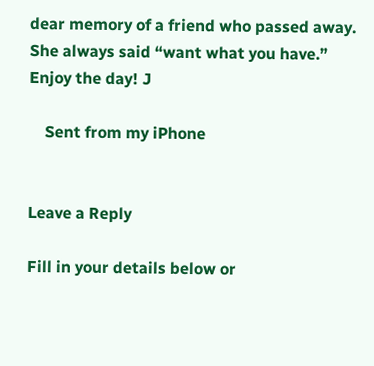dear memory of a friend who passed away. She always said “want what you have.” Enjoy the day! J

    Sent from my iPhone


Leave a Reply

Fill in your details below or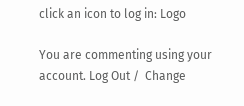click an icon to log in: Logo

You are commenting using your account. Log Out /  Change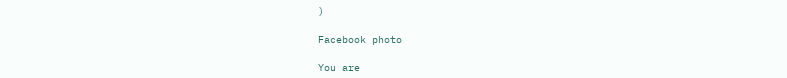)

Facebook photo

You are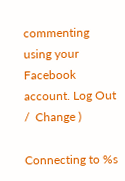commenting using your Facebook account. Log Out /  Change )

Connecting to %s